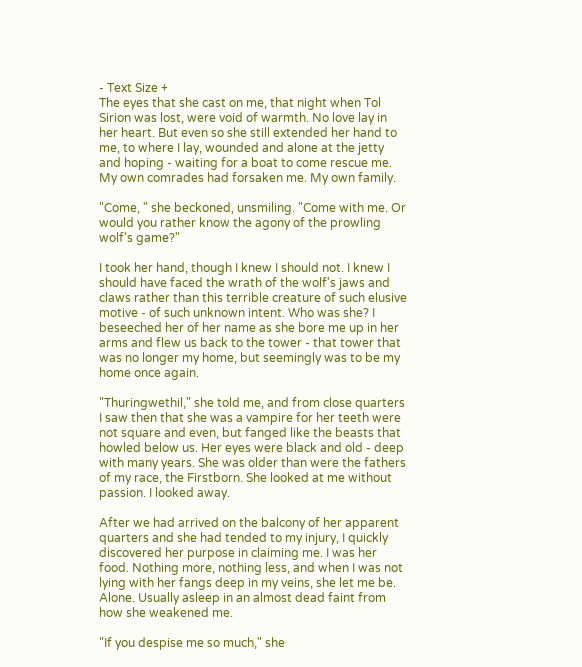- Text Size +
The eyes that she cast on me, that night when Tol Sirion was lost, were void of warmth. No love lay in her heart. But even so she still extended her hand to me, to where I lay, wounded and alone at the jetty and hoping - waiting for a boat to come rescue me. My own comrades had forsaken me. My own family.

"Come, " she beckoned, unsmiling. "Come with me. Or would you rather know the agony of the prowling wolf's game?"

I took her hand, though I knew I should not. I knew I should have faced the wrath of the wolf's jaws and claws rather than this terrible creature of such elusive motive - of such unknown intent. Who was she? I beseeched her of her name as she bore me up in her arms and flew us back to the tower - that tower that was no longer my home, but seemingly was to be my home once again.

"Thuringwethil," she told me, and from close quarters I saw then that she was a vampire for her teeth were not square and even, but fanged like the beasts that howled below us. Her eyes were black and old - deep with many years. She was older than were the fathers of my race, the Firstborn. She looked at me without passion. I looked away.

After we had arrived on the balcony of her apparent quarters and she had tended to my injury, I quickly discovered her purpose in claiming me. I was her food. Nothing more, nothing less, and when I was not lying with her fangs deep in my veins, she let me be. Alone. Usually asleep in an almost dead faint from how she weakened me.

"If you despise me so much," she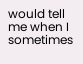would tell me when I sometimes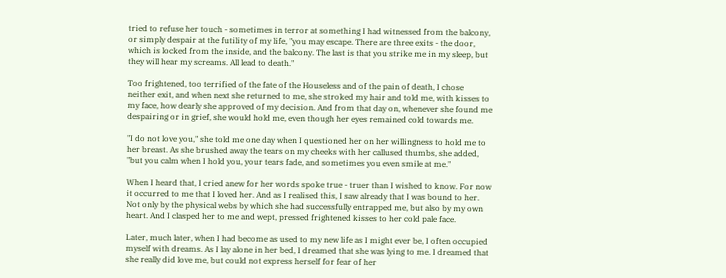tried to refuse her touch - sometimes in terror at something I had witnessed from the balcony, or simply despair at the futility of my life, "you may escape. There are three exits - the door, which is locked from the inside, and the balcony. The last is that you strike me in my sleep, but they will hear my screams. All lead to death."

Too frightened, too terrified of the fate of the Houseless and of the pain of death, I chose neither exit, and when next she returned to me, she stroked my hair and told me, with kisses to my face, how dearly she approved of my decision. And from that day on, whenever she found me despairing or in grief, she would hold me, even though her eyes remained cold towards me.

"I do not love you," she told me one day when I questioned her on her willingness to hold me to her breast. As she brushed away the tears on my cheeks with her callused thumbs, she added, "but you calm when I hold you, your tears fade, and sometimes you even smile at me."

When I heard that, I cried anew for her words spoke true - truer than I wished to know. For now it occurred to me that I loved her. And as I realised this, I saw already that I was bound to her. Not only by the physical webs by which she had successfully entrapped me, but also by my own heart. And I clasped her to me and wept, pressed frightened kisses to her cold pale face.

Later, much later, when I had become as used to my new life as I might ever be, I often occupied myself with dreams. As I lay alone in her bed, I dreamed that she was lying to me. I dreamed that she really did love me, but could not express herself for fear of her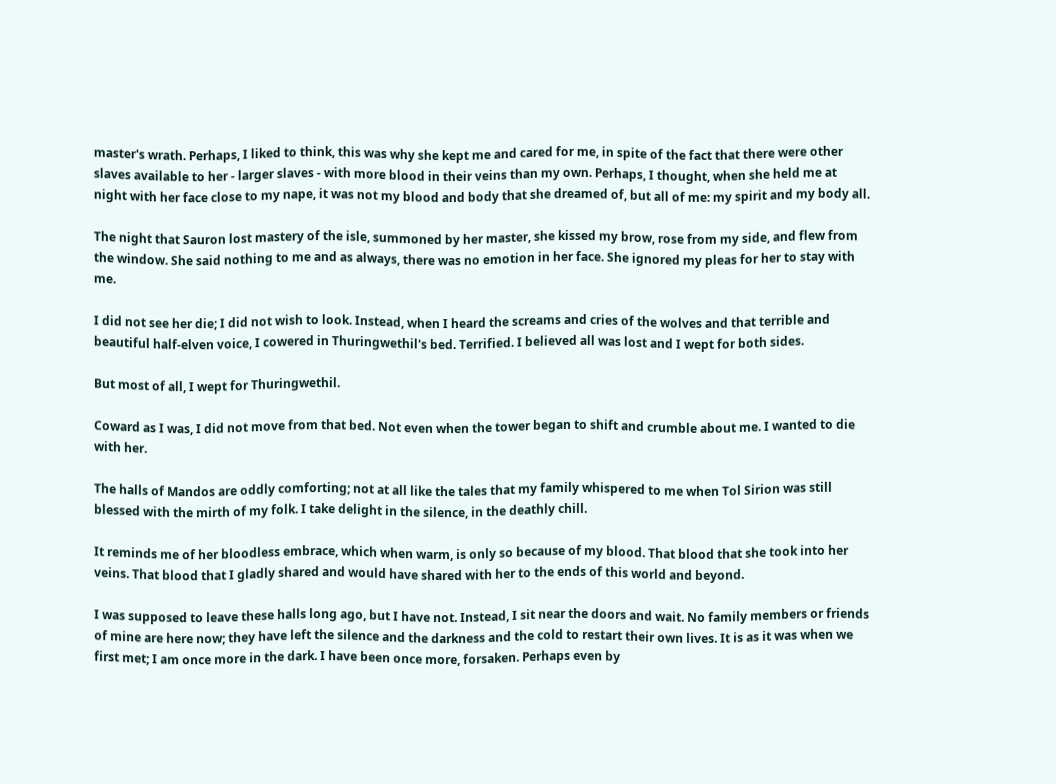master's wrath. Perhaps, I liked to think, this was why she kept me and cared for me, in spite of the fact that there were other slaves available to her - larger slaves - with more blood in their veins than my own. Perhaps, I thought, when she held me at night with her face close to my nape, it was not my blood and body that she dreamed of, but all of me: my spirit and my body all.

The night that Sauron lost mastery of the isle, summoned by her master, she kissed my brow, rose from my side, and flew from the window. She said nothing to me and as always, there was no emotion in her face. She ignored my pleas for her to stay with me.

I did not see her die; I did not wish to look. Instead, when I heard the screams and cries of the wolves and that terrible and beautiful half-elven voice, I cowered in Thuringwethil's bed. Terrified. I believed all was lost and I wept for both sides.

But most of all, I wept for Thuringwethil.

Coward as I was, I did not move from that bed. Not even when the tower began to shift and crumble about me. I wanted to die with her.

The halls of Mandos are oddly comforting; not at all like the tales that my family whispered to me when Tol Sirion was still blessed with the mirth of my folk. I take delight in the silence, in the deathly chill.

It reminds me of her bloodless embrace, which when warm, is only so because of my blood. That blood that she took into her veins. That blood that I gladly shared and would have shared with her to the ends of this world and beyond.

I was supposed to leave these halls long ago, but I have not. Instead, I sit near the doors and wait. No family members or friends of mine are here now; they have left the silence and the darkness and the cold to restart their own lives. It is as it was when we first met; I am once more in the dark. I have been once more, forsaken. Perhaps even by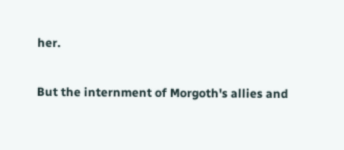her.

But the internment of Morgoth's allies and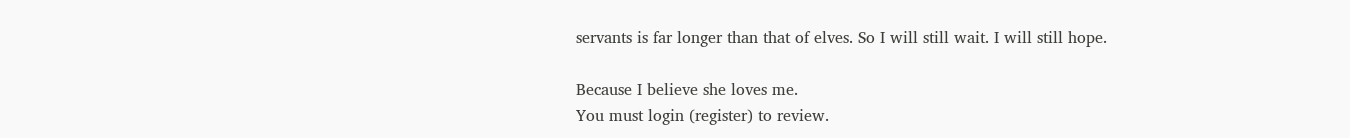servants is far longer than that of elves. So I will still wait. I will still hope.

Because I believe she loves me.
You must login (register) to review.